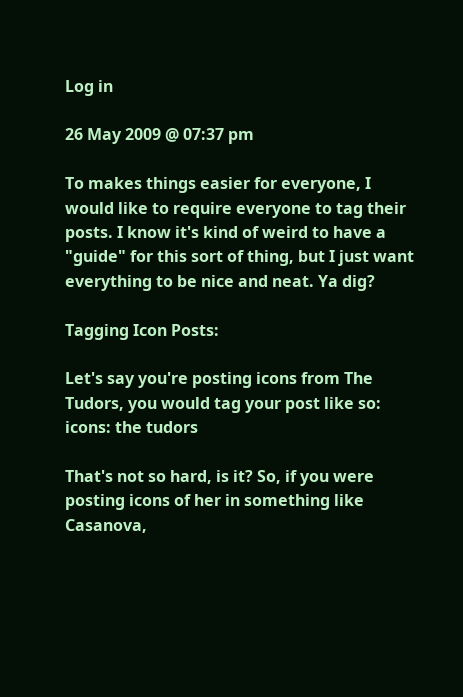Log in

26 May 2009 @ 07:37 pm

To makes things easier for everyone, I would like to require everyone to tag their posts. I know it's kind of weird to have a "guide" for this sort of thing, but I just want everything to be nice and neat. Ya dig?

Tagging Icon Posts:

Let's say you're posting icons from The Tudors, you would tag your post like so:
icons: the tudors

That's not so hard, is it? So, if you were posting icons of her in something like Casanova,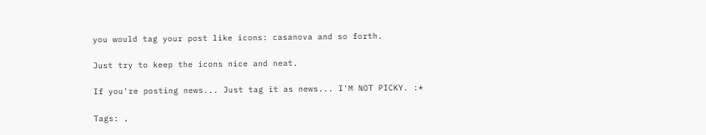you would tag your post like icons: casanova and so forth.

Just try to keep the icons nice and neat.

If you're posting news... Just tag it as news... I'M NOT PICKY. :*

Tags: ,